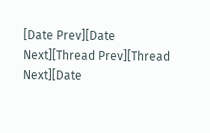[Date Prev][Date Next][Thread Prev][Thread Next][Date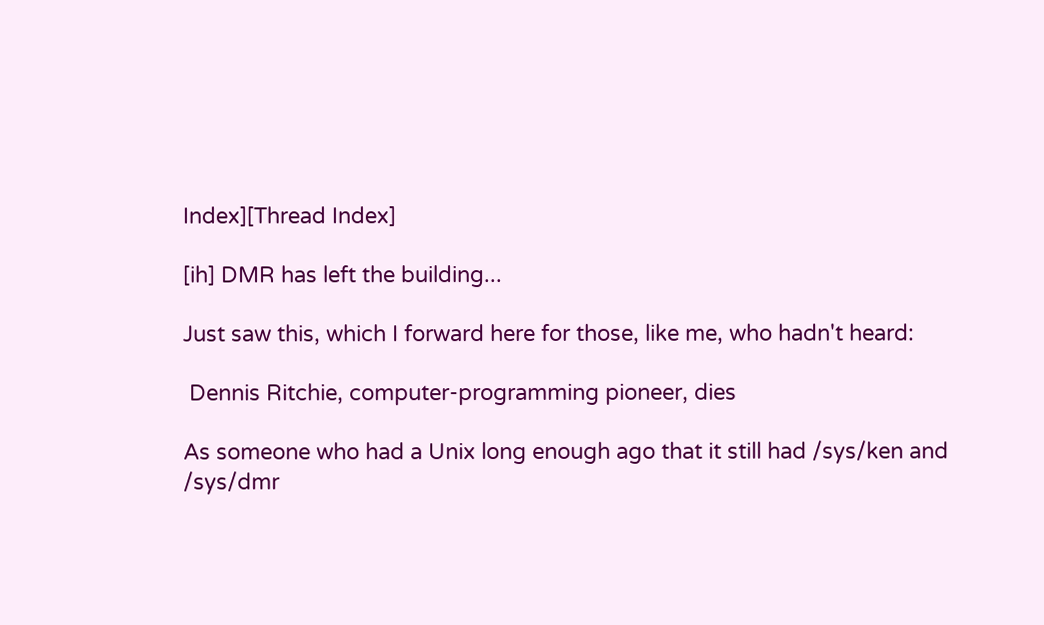Index][Thread Index]

[ih] DMR has left the building...

Just saw this, which I forward here for those, like me, who hadn't heard:

 Dennis Ritchie, computer-programming pioneer, dies

As someone who had a Unix long enough ago that it still had /sys/ken and
/sys/dmr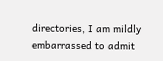directories, I am mildly embarrassed to admit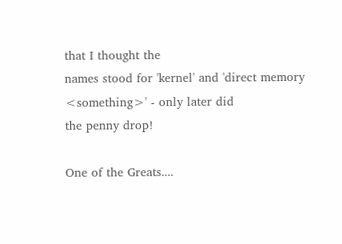that I thought the
names stood for 'kernel' and 'direct memory <something>' - only later did
the penny drop!

One of the Greats....